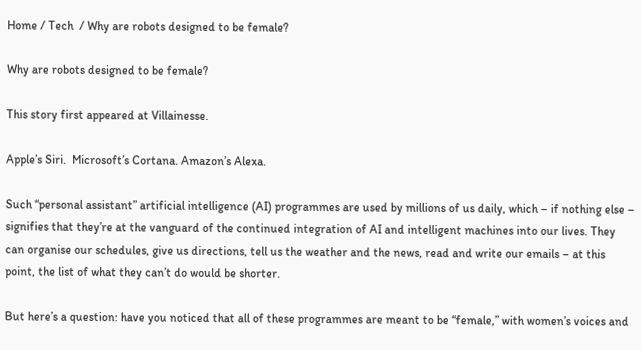Home / Tech  / Why are robots designed to be female?

Why are robots designed to be female?

This story first appeared at Villainesse.

Apple’s Siri.  Microsoft’s Cortana. Amazon’s Alexa.

Such “personal assistant” artificial intelligence (AI) programmes are used by millions of us daily, which – if nothing else – signifies that they’re at the vanguard of the continued integration of AI and intelligent machines into our lives. They can organise our schedules, give us directions, tell us the weather and the news, read and write our emails – at this point, the list of what they can’t do would be shorter.

But here’s a question: have you noticed that all of these programmes are meant to be “female,” with women’s voices and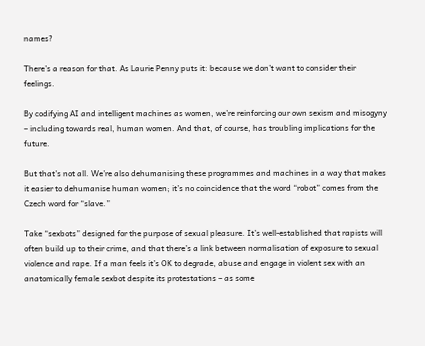names?

There’s a reason for that. As Laurie Penny puts it: because we don’t want to consider their feelings.

By codifying AI and intelligent machines as women, we’re reinforcing our own sexism and misogyny – including towards real, human women. And that, of course, has troubling implications for the future.

But that’s not all. We’re also dehumanising these programmes and machines in a way that makes it easier to dehumanise human women; it’s no coincidence that the word “robot” comes from the Czech word for “slave.”

Take “sexbots” designed for the purpose of sexual pleasure. It’s well-established that rapists will often build up to their crime, and that there’s a link between normalisation of exposure to sexual violence and rape. If a man feels it’s OK to degrade, abuse and engage in violent sex with an anatomically female sexbot despite its protestations – as some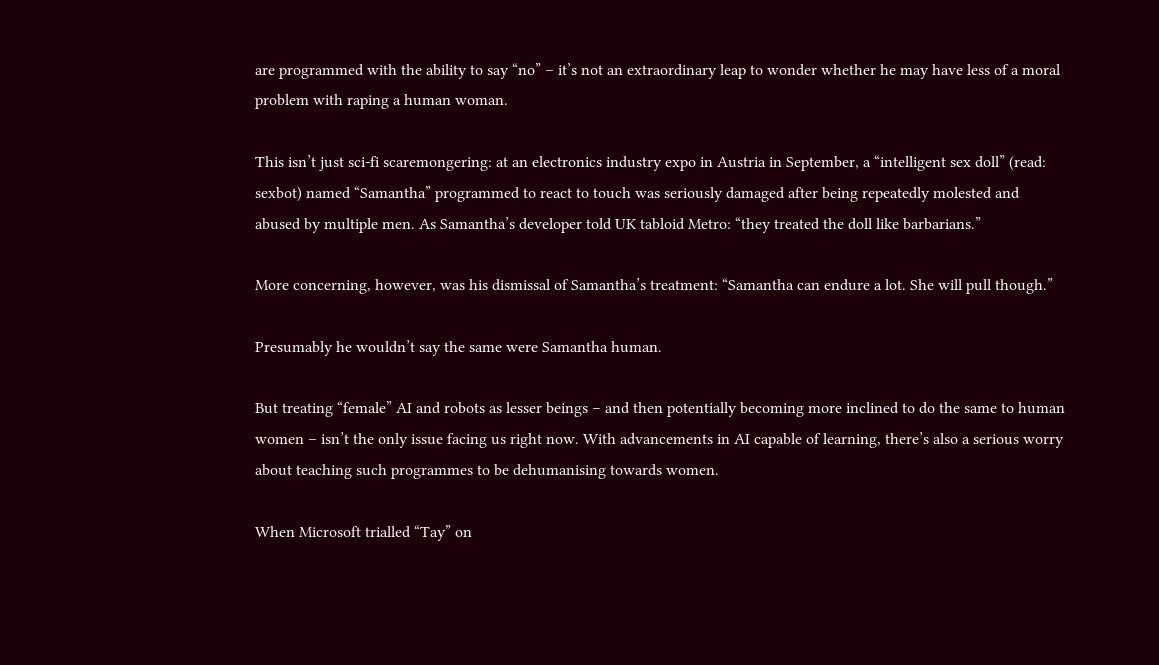are programmed with the ability to say “no” – it’s not an extraordinary leap to wonder whether he may have less of a moral problem with raping a human woman.

This isn’t just sci-fi scaremongering: at an electronics industry expo in Austria in September, a “intelligent sex doll” (read: sexbot) named “Samantha” programmed to react to touch was seriously damaged after being repeatedly molested and abused by multiple men. As Samantha’s developer told UK tabloid Metro: “they treated the doll like barbarians.”

More concerning, however, was his dismissal of Samantha’s treatment: “Samantha can endure a lot. She will pull though.”

Presumably he wouldn’t say the same were Samantha human.

But treating “female” AI and robots as lesser beings – and then potentially becoming more inclined to do the same to human women – isn’t the only issue facing us right now. With advancements in AI capable of learning, there’s also a serious worry about teaching such programmes to be dehumanising towards women.

When Microsoft trialled “Tay” on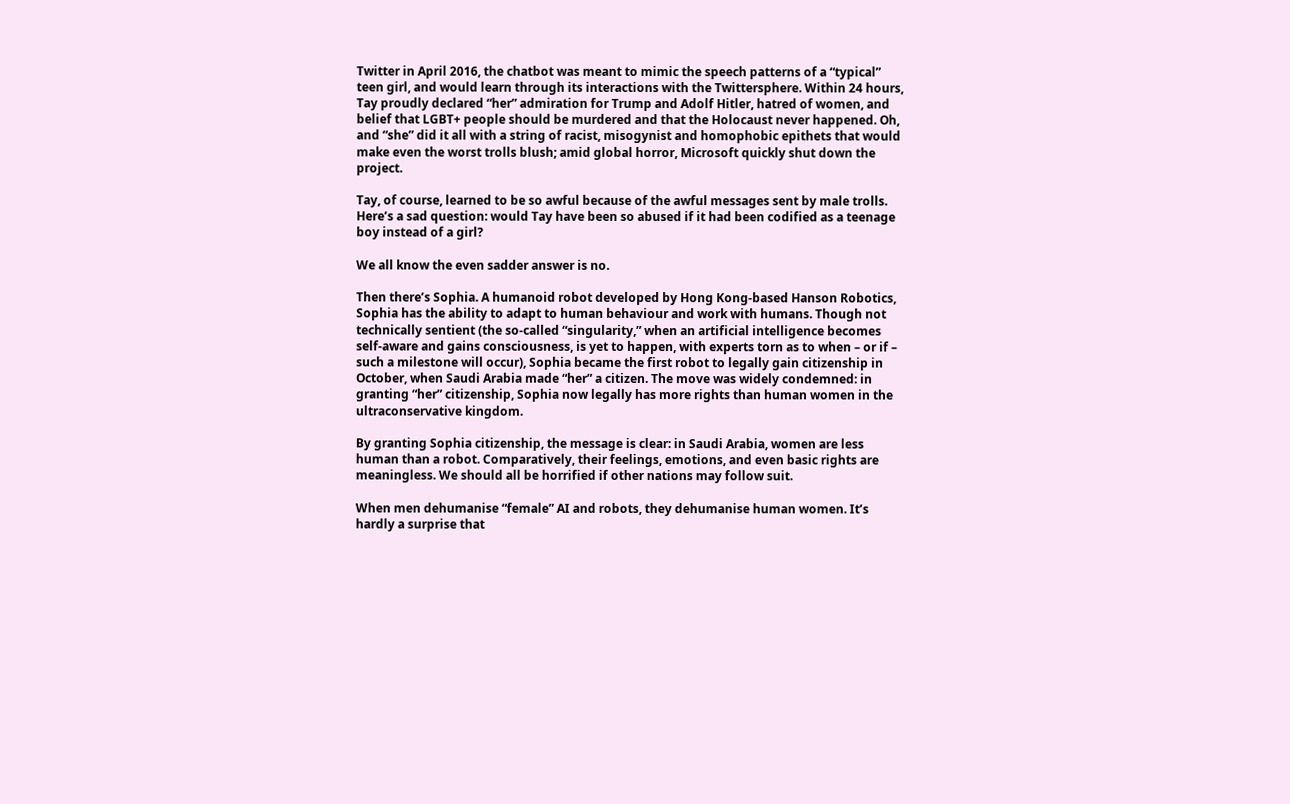Twitter in April 2016, the chatbot was meant to mimic the speech patterns of a “typical” teen girl, and would learn through its interactions with the Twittersphere. Within 24 hours, Tay proudly declared “her” admiration for Trump and Adolf Hitler, hatred of women, and belief that LGBT+ people should be murdered and that the Holocaust never happened. Oh, and “she” did it all with a string of racist, misogynist and homophobic epithets that would make even the worst trolls blush; amid global horror, Microsoft quickly shut down the project.

Tay, of course, learned to be so awful because of the awful messages sent by male trolls. Here’s a sad question: would Tay have been so abused if it had been codified as a teenage boy instead of a girl?

We all know the even sadder answer is no.

Then there’s Sophia. A humanoid robot developed by Hong Kong-based Hanson Robotics, Sophia has the ability to adapt to human behaviour and work with humans. Though not technically sentient (the so-called “singularity,” when an artificial intelligence becomes self-aware and gains consciousness, is yet to happen, with experts torn as to when – or if – such a milestone will occur), Sophia became the first robot to legally gain citizenship in October, when Saudi Arabia made “her” a citizen. The move was widely condemned: in granting “her” citizenship, Sophia now legally has more rights than human women in the ultraconservative kingdom.

By granting Sophia citizenship, the message is clear: in Saudi Arabia, women are less human than a robot. Comparatively, their feelings, emotions, and even basic rights are meaningless. We should all be horrified if other nations may follow suit.

When men dehumanise “female” AI and robots, they dehumanise human women. It’s hardly a surprise that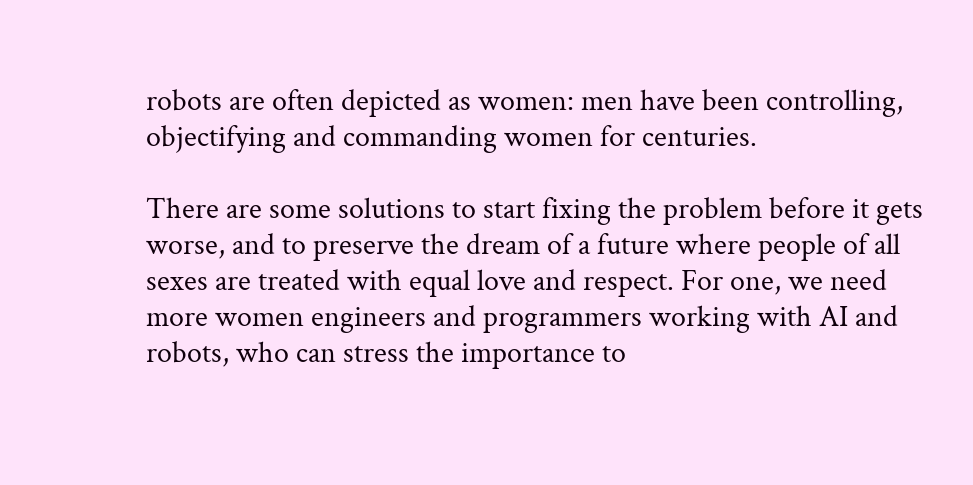robots are often depicted as women: men have been controlling, objectifying and commanding women for centuries.

There are some solutions to start fixing the problem before it gets worse, and to preserve the dream of a future where people of all sexes are treated with equal love and respect. For one, we need more women engineers and programmers working with AI and robots, who can stress the importance to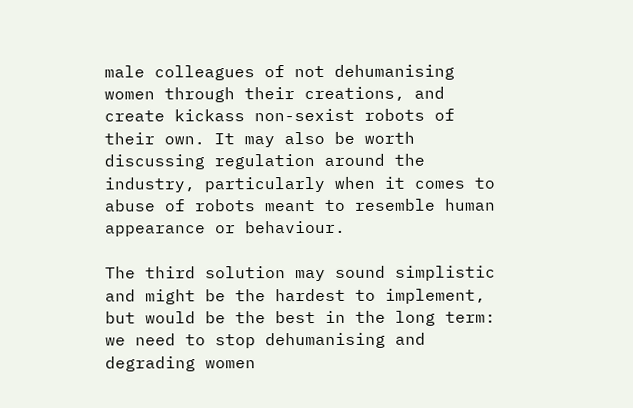male colleagues of not dehumanising women through their creations, and create kickass non-sexist robots of their own. It may also be worth discussing regulation around the industry, particularly when it comes to abuse of robots meant to resemble human appearance or behaviour.

The third solution may sound simplistic and might be the hardest to implement, but would be the best in the long term: we need to stop dehumanising and degrading women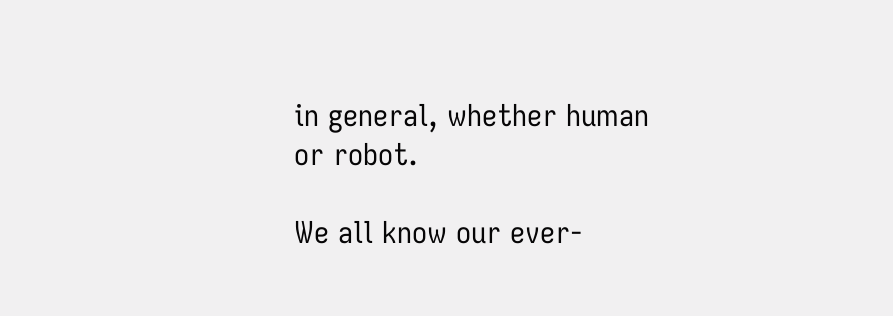in general, whether human or robot.

We all know our ever-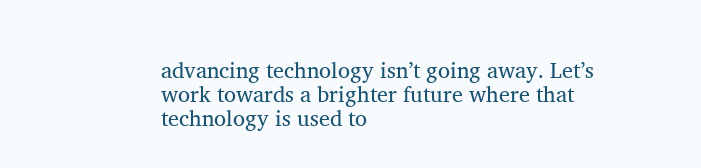advancing technology isn’t going away. Let’s work towards a brighter future where that technology is used to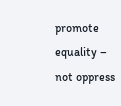promote equality – not oppress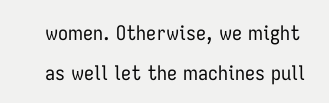women. Otherwise, we might as well let the machines pull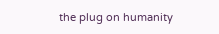the plug on humanity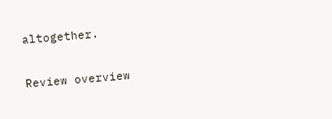altogether.

Review overview